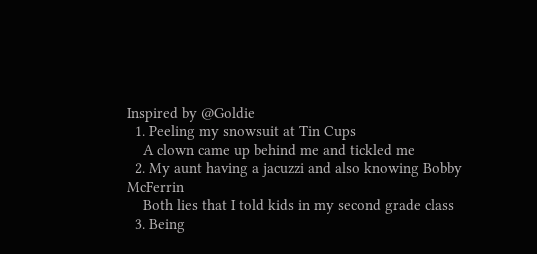Inspired by @Goldie
  1. Peeling my snowsuit at Tin Cups
    A clown came up behind me and tickled me
  2. My aunt having a jacuzzi and also knowing Bobby McFerrin
    Both lies that I told kids in my second grade class
  3. Being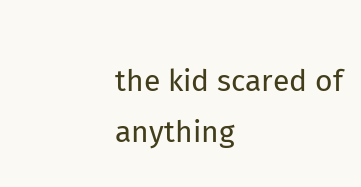the kid scared of anything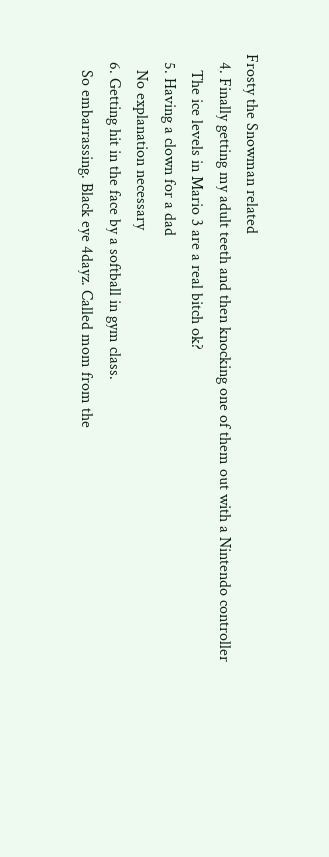Frosty the Snowman related
  4. Finally getting my adult teeth and then knocking one of them out with a Nintendo controller
    The ice levels in Mario 3 are a real bitch ok?
  5. Having a clown for a dad
    No explanation necessary
  6. Getting hit in the face by a softball in gym class.
    So embarrassing. Black eye 4dayz. Called mom from the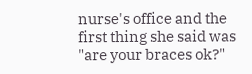nurse's office and the first thing she said was "are your braces ok?"